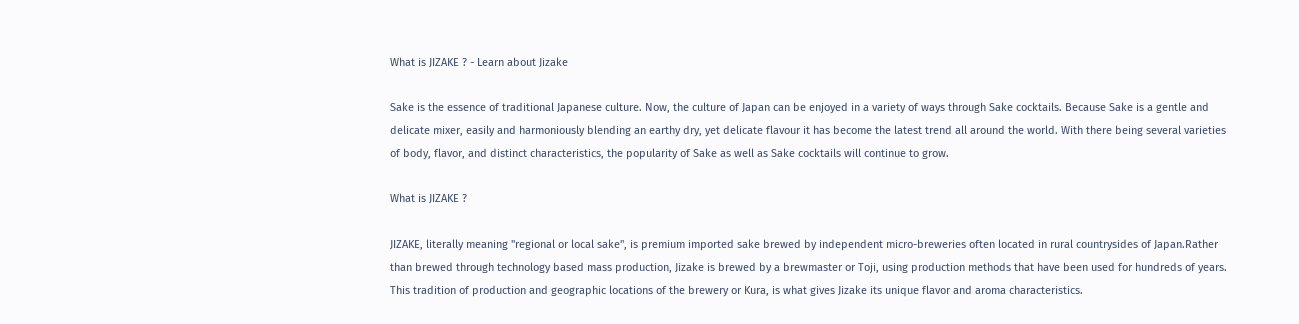What is JIZAKE ? - Learn about Jizake

Sake is the essence of traditional Japanese culture. Now, the culture of Japan can be enjoyed in a variety of ways through Sake cocktails. Because Sake is a gentle and delicate mixer, easily and harmoniously blending an earthy dry, yet delicate flavour it has become the latest trend all around the world. With there being several varieties of body, flavor, and distinct characteristics, the popularity of Sake as well as Sake cocktails will continue to grow.

What is JIZAKE ?

JIZAKE, literally meaning "regional or local sake", is premium imported sake brewed by independent micro-breweries often located in rural countrysides of Japan.Rather than brewed through technology based mass production, Jizake is brewed by a brewmaster or Toji, using production methods that have been used for hundreds of years. This tradition of production and geographic locations of the brewery or Kura, is what gives Jizake its unique flavor and aroma characteristics.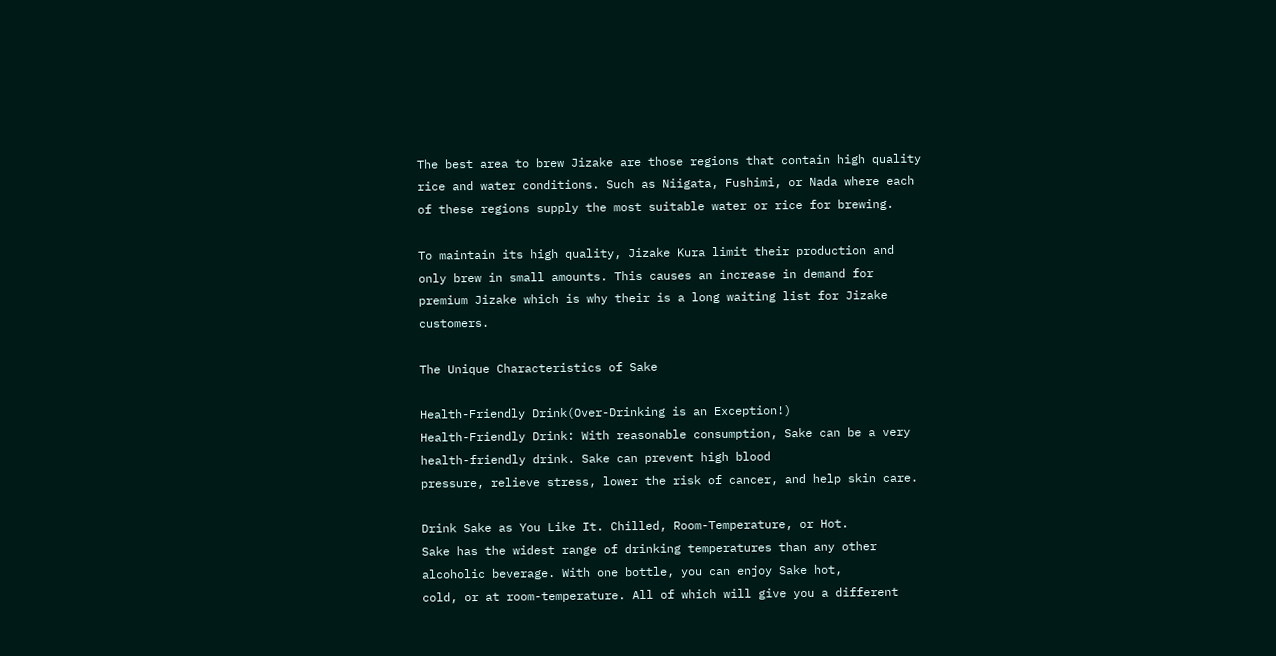The best area to brew Jizake are those regions that contain high quality rice and water conditions. Such as Niigata, Fushimi, or Nada where each of these regions supply the most suitable water or rice for brewing.

To maintain its high quality, Jizake Kura limit their production and only brew in small amounts. This causes an increase in demand for premium Jizake which is why their is a long waiting list for Jizake customers.

The Unique Characteristics of Sake

Health-Friendly Drink(Over-Drinking is an Exception!)
Health-Friendly Drink: With reasonable consumption, Sake can be a very health-friendly drink. Sake can prevent high blood
pressure, relieve stress, lower the risk of cancer, and help skin care.

Drink Sake as You Like It. Chilled, Room-Temperature, or Hot.
Sake has the widest range of drinking temperatures than any other alcoholic beverage. With one bottle, you can enjoy Sake hot,
cold, or at room-temperature. All of which will give you a different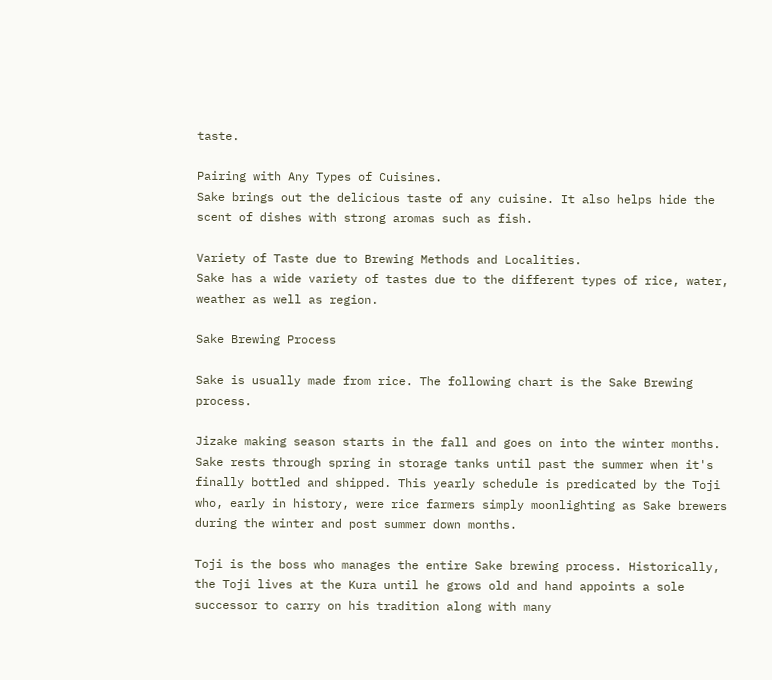taste.

Pairing with Any Types of Cuisines.
Sake brings out the delicious taste of any cuisine. It also helps hide the scent of dishes with strong aromas such as fish.

Variety of Taste due to Brewing Methods and Localities.
Sake has a wide variety of tastes due to the different types of rice, water, weather as well as region.

Sake Brewing Process

Sake is usually made from rice. The following chart is the Sake Brewing process.

Jizake making season starts in the fall and goes on into the winter months. Sake rests through spring in storage tanks until past the summer when it's finally bottled and shipped. This yearly schedule is predicated by the Toji who, early in history, were rice farmers simply moonlighting as Sake brewers during the winter and post summer down months.

Toji is the boss who manages the entire Sake brewing process. Historically, the Toji lives at the Kura until he grows old and hand appoints a sole successor to carry on his tradition along with many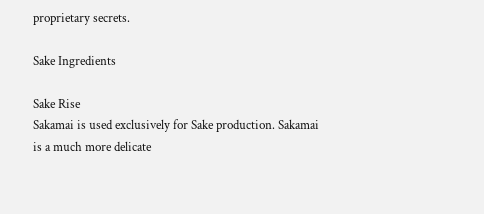proprietary secrets.

Sake Ingredients

Sake Rise
Sakamai is used exclusively for Sake production. Sakamai is a much more delicate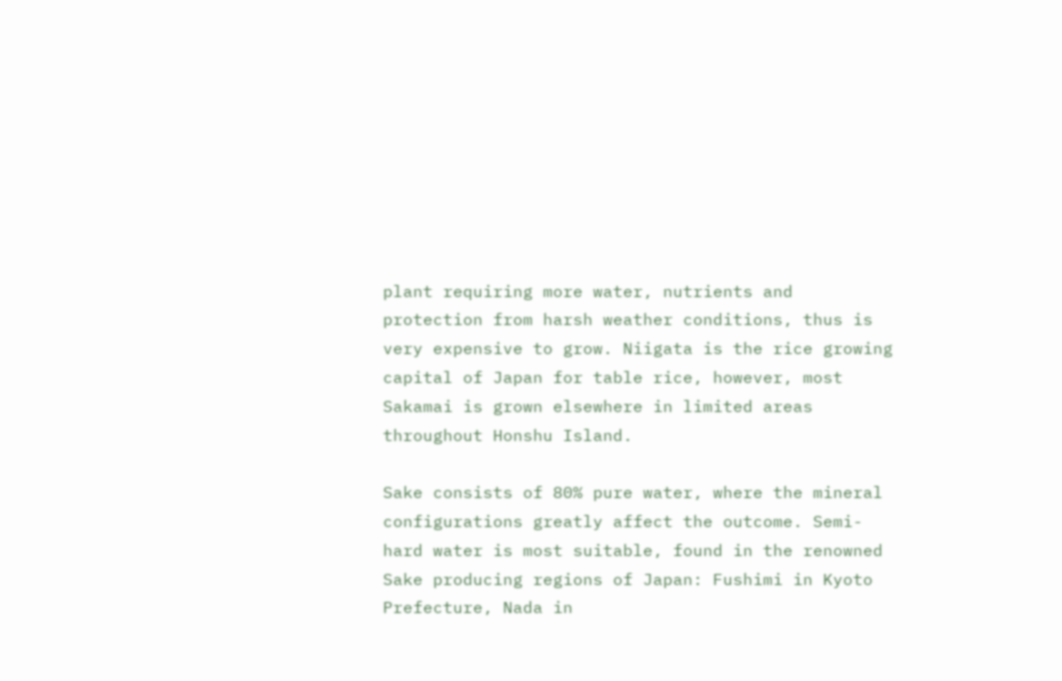plant requiring more water, nutrients and protection from harsh weather conditions, thus is very expensive to grow. Niigata is the rice growing capital of Japan for table rice, however, most Sakamai is grown elsewhere in limited areas throughout Honshu Island.

Sake consists of 80% pure water, where the mineral configurations greatly affect the outcome. Semi-hard water is most suitable, found in the renowned Sake producing regions of Japan: Fushimi in Kyoto Prefecture, Nada in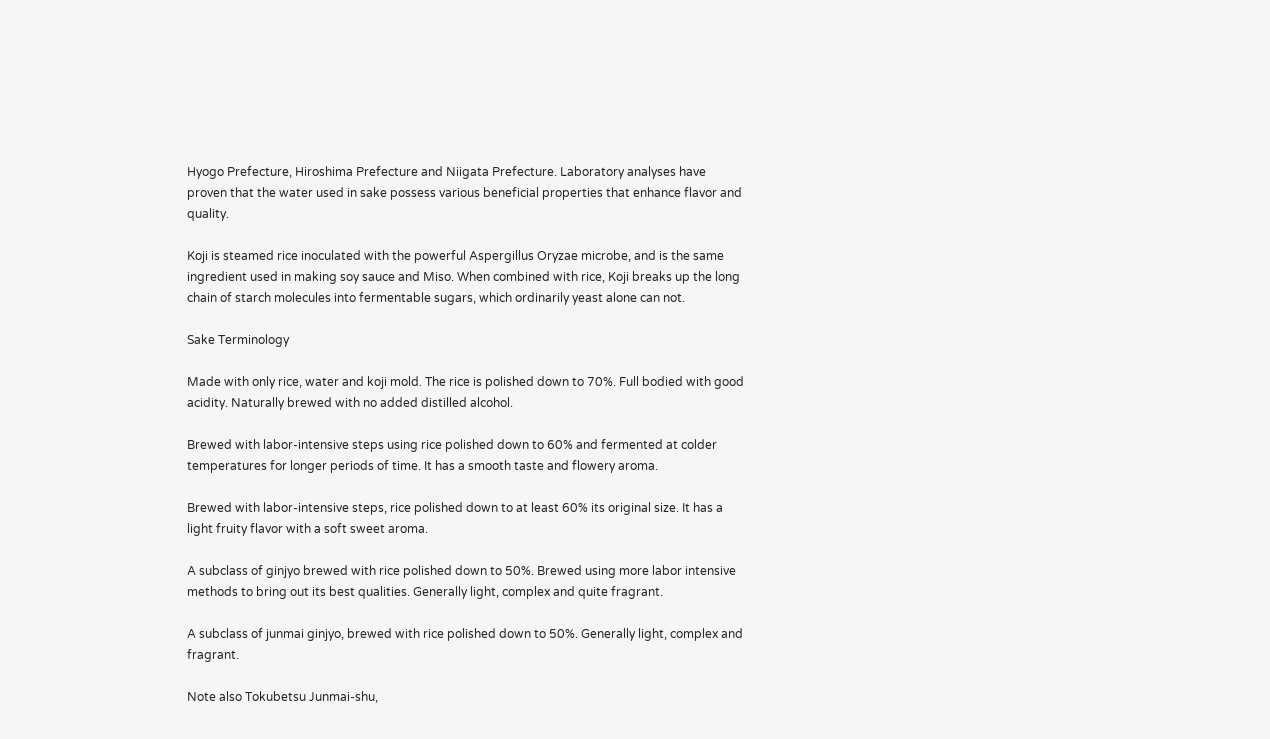Hyogo Prefecture, Hiroshima Prefecture and Niigata Prefecture. Laboratory analyses have proven that the water used in sake possess various beneficial properties that enhance flavor and quality.

Koji is steamed rice inoculated with the powerful Aspergillus Oryzae microbe, and is the same ingredient used in making soy sauce and Miso. When combined with rice, Koji breaks up the long chain of starch molecules into fermentable sugars, which ordinarily yeast alone can not.

Sake Terminology

Made with only rice, water and koji mold. The rice is polished down to 70%. Full bodied with good acidity. Naturally brewed with no added distilled alcohol.

Brewed with labor-intensive steps using rice polished down to 60% and fermented at colder temperatures for longer periods of time. It has a smooth taste and flowery aroma.

Brewed with labor-intensive steps, rice polished down to at least 60% its original size. It has a light fruity flavor with a soft sweet aroma.

A subclass of ginjyo brewed with rice polished down to 50%. Brewed using more labor intensive methods to bring out its best qualities. Generally light, complex and quite fragrant.

A subclass of junmai ginjyo, brewed with rice polished down to 50%. Generally light, complex and fragrant.

Note also Tokubetsu Junmai-shu,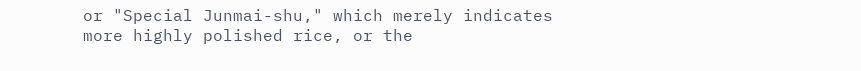or "Special Junmai-shu," which merely indicates more highly polished rice, or the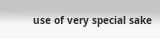use of very special sake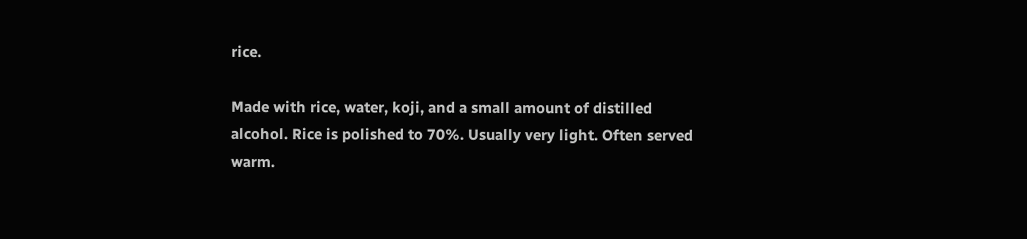rice.

Made with rice, water, koji, and a small amount of distilled alcohol. Rice is polished to 70%. Usually very light. Often served warm.